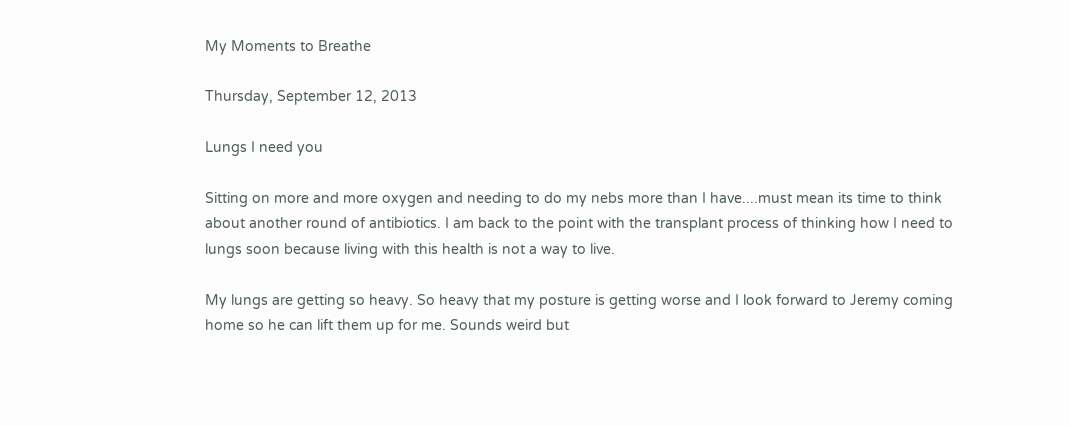My Moments to Breathe

Thursday, September 12, 2013

Lungs I need you

Sitting on more and more oxygen and needing to do my nebs more than I have....must mean its time to think about another round of antibiotics. I am back to the point with the transplant process of thinking how I need to lungs soon because living with this health is not a way to live.

My lungs are getting so heavy. So heavy that my posture is getting worse and I look forward to Jeremy coming home so he can lift them up for me. Sounds weird but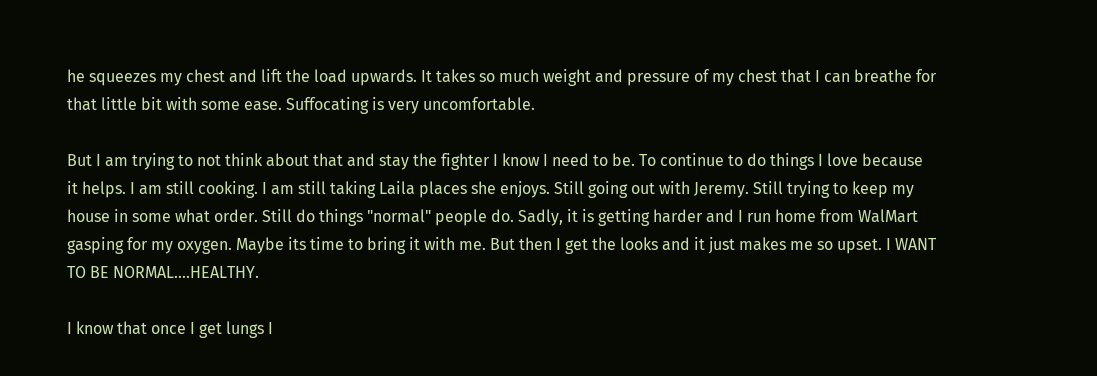he squeezes my chest and lift the load upwards. It takes so much weight and pressure of my chest that I can breathe for that little bit with some ease. Suffocating is very uncomfortable.

But I am trying to not think about that and stay the fighter I know I need to be. To continue to do things I love because it helps. I am still cooking. I am still taking Laila places she enjoys. Still going out with Jeremy. Still trying to keep my house in some what order. Still do things "normal" people do. Sadly, it is getting harder and I run home from WalMart gasping for my oxygen. Maybe its time to bring it with me. But then I get the looks and it just makes me so upset. I WANT TO BE NORMAL....HEALTHY.

I know that once I get lungs I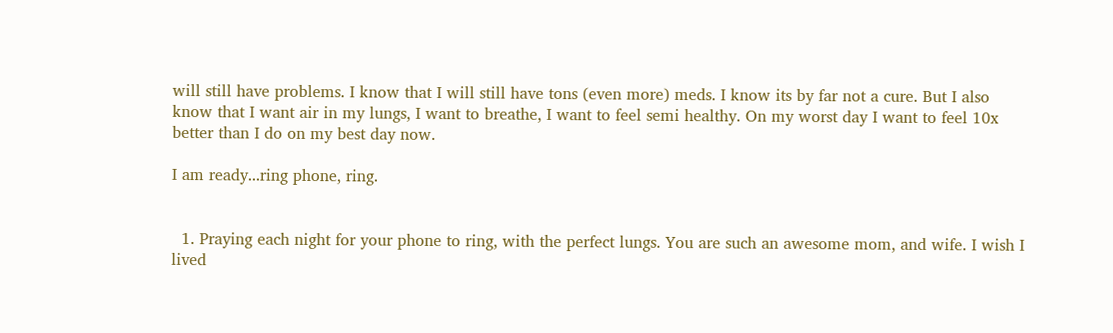will still have problems. I know that I will still have tons (even more) meds. I know its by far not a cure. But I also know that I want air in my lungs, I want to breathe, I want to feel semi healthy. On my worst day I want to feel 10x better than I do on my best day now.

I am ready...ring phone, ring.


  1. Praying each night for your phone to ring, with the perfect lungs. You are such an awesome mom, and wife. I wish I lived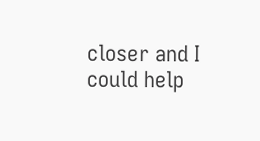closer and I could help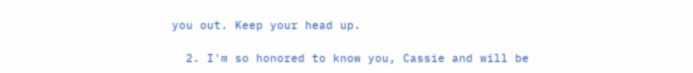you out. Keep your head up.

  2. I'm so honored to know you, Cassie and will be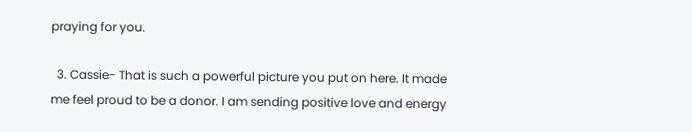praying for you.

  3. Cassie- That is such a powerful picture you put on here. It made me feel proud to be a donor. I am sending positive love and energy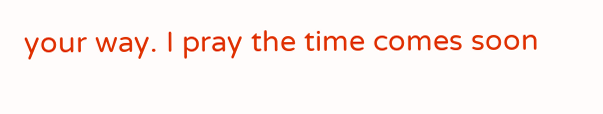your way. I pray the time comes soon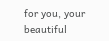for you, your beautiful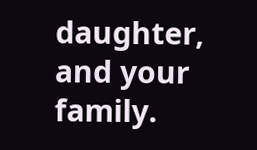daughter, and your family.